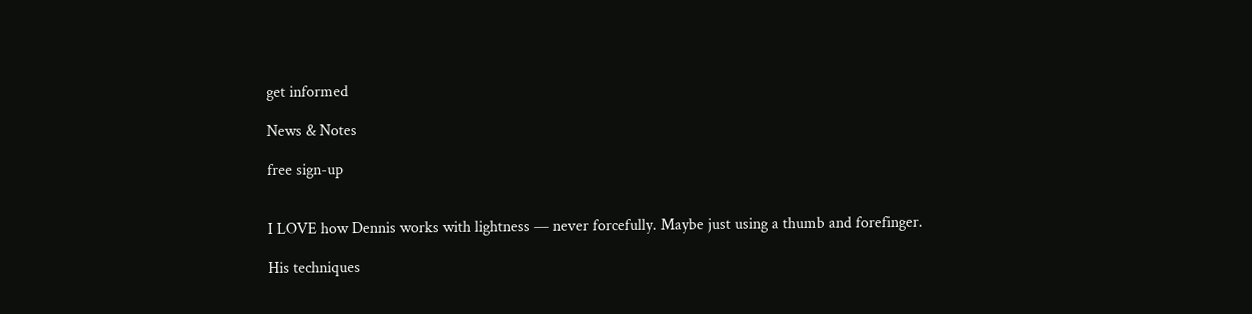get informed

News & Notes

free sign-up


I LOVE how Dennis works with lightness — never forcefully. Maybe just using a thumb and forefinger.

His techniques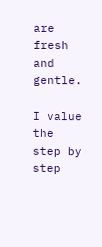are fresh and gentle.

I value the step by step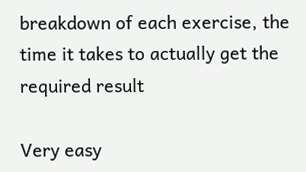breakdown of each exercise, the time it takes to actually get the required result

Very easy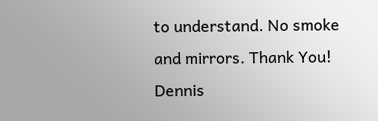to understand. No smoke and mirrors. Thank You! Dennis